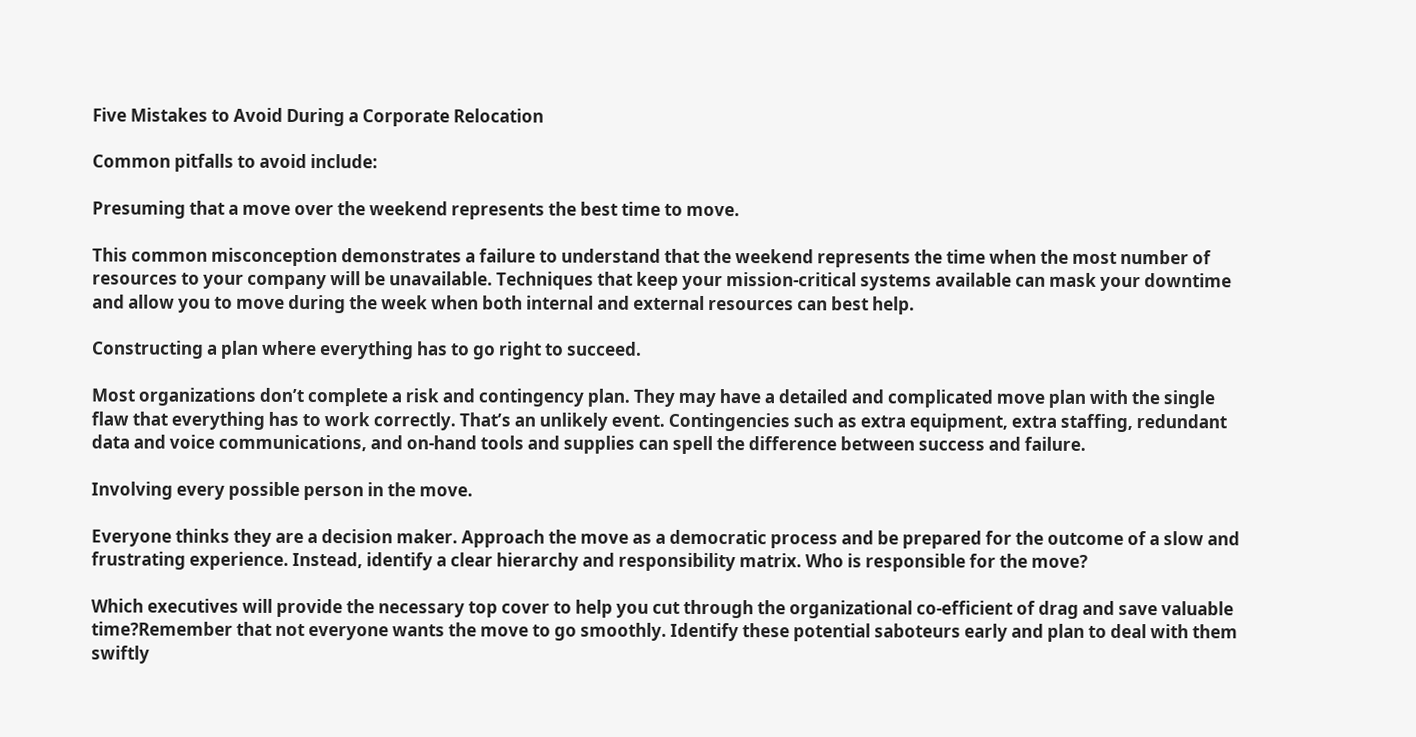Five Mistakes to Avoid During a Corporate Relocation

Common pitfalls to avoid include:

Presuming that a move over the weekend represents the best time to move.

This common misconception demonstrates a failure to understand that the weekend represents the time when the most number of resources to your company will be unavailable. Techniques that keep your mission-critical systems available can mask your downtime and allow you to move during the week when both internal and external resources can best help.

Constructing a plan where everything has to go right to succeed.

Most organizations don’t complete a risk and contingency plan. They may have a detailed and complicated move plan with the single flaw that everything has to work correctly. That’s an unlikely event. Contingencies such as extra equipment, extra staffing, redundant data and voice communications, and on-hand tools and supplies can spell the difference between success and failure.

Involving every possible person in the move.

Everyone thinks they are a decision maker. Approach the move as a democratic process and be prepared for the outcome of a slow and frustrating experience. Instead, identify a clear hierarchy and responsibility matrix. Who is responsible for the move?

Which executives will provide the necessary top cover to help you cut through the organizational co-efficient of drag and save valuable time?Remember that not everyone wants the move to go smoothly. Identify these potential saboteurs early and plan to deal with them swiftly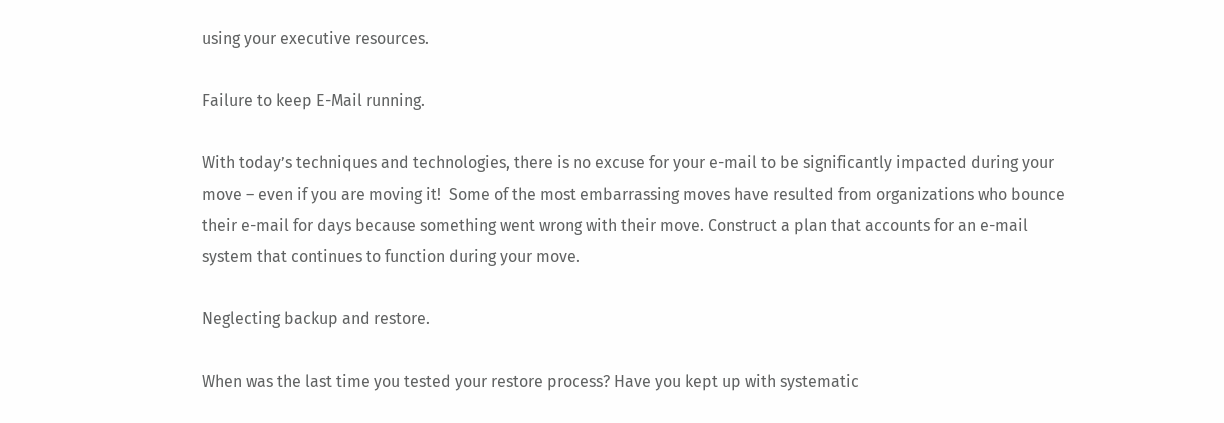using your executive resources.

Failure to keep E-Mail running.

With today’s techniques and technologies, there is no excuse for your e-mail to be significantly impacted during your move – even if you are moving it!  Some of the most embarrassing moves have resulted from organizations who bounce their e-mail for days because something went wrong with their move. Construct a plan that accounts for an e-mail system that continues to function during your move.

Neglecting backup and restore.

When was the last time you tested your restore process? Have you kept up with systematic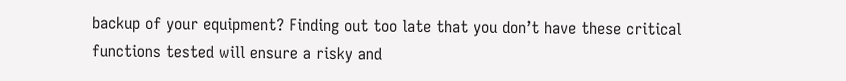backup of your equipment? Finding out too late that you don’t have these critical functions tested will ensure a risky and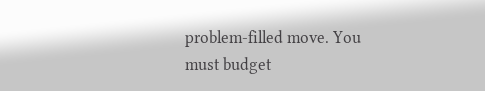problem-filled move. You must budget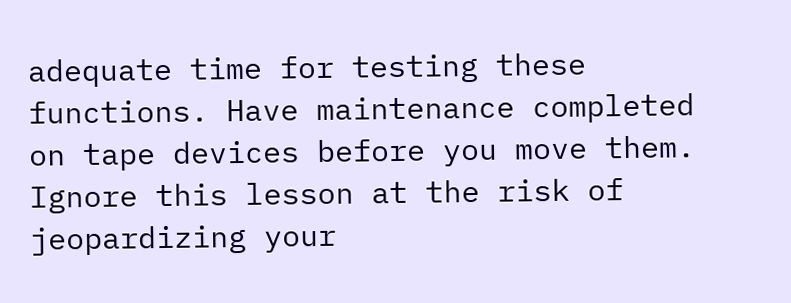adequate time for testing these functions. Have maintenance completed on tape devices before you move them. Ignore this lesson at the risk of jeopardizing your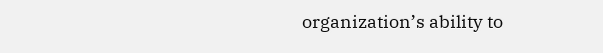organization’s ability to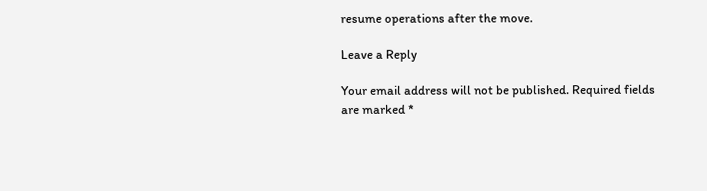resume operations after the move.

Leave a Reply

Your email address will not be published. Required fields are marked *